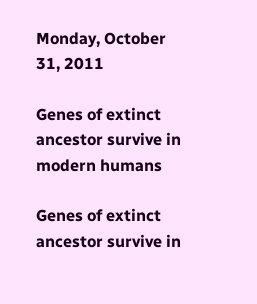Monday, October 31, 2011

Genes of extinct ancestor survive in modern humans

Genes of extinct ancestor survive in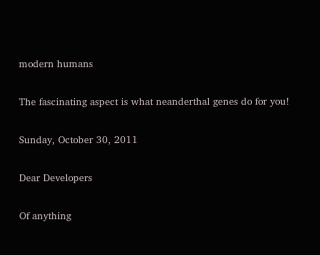modern humans

The fascinating aspect is what neanderthal genes do for you!

Sunday, October 30, 2011

Dear Developers

Of anything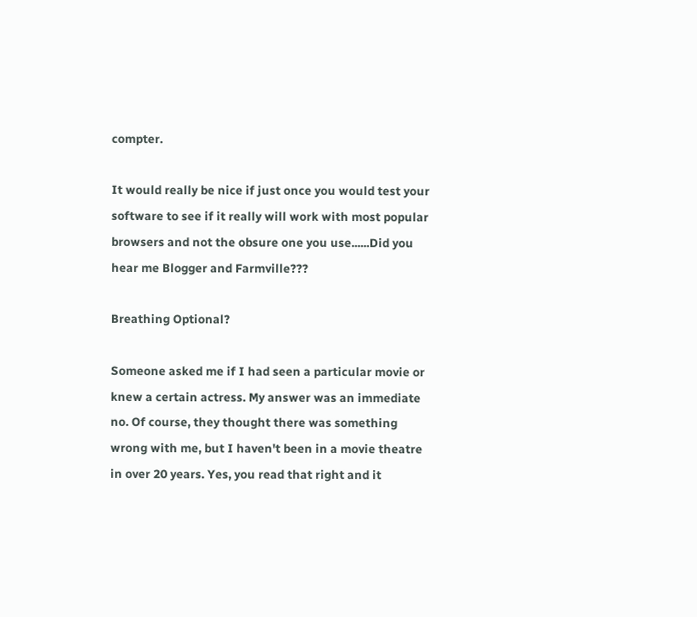compter.

It would really be nice if just once you would test your software to see if it really will work with most popular browsers and not the obsure one you use......Did you hear me Blogger and Farmville???

Breathing Optional?

Someone asked me if I had seen a particular movie or knew a certain actress. My answer was an immediate no. Of course, they thought there was something wrong with me, but I haven't been in a movie theatre in over 20 years. Yes, you read that right and it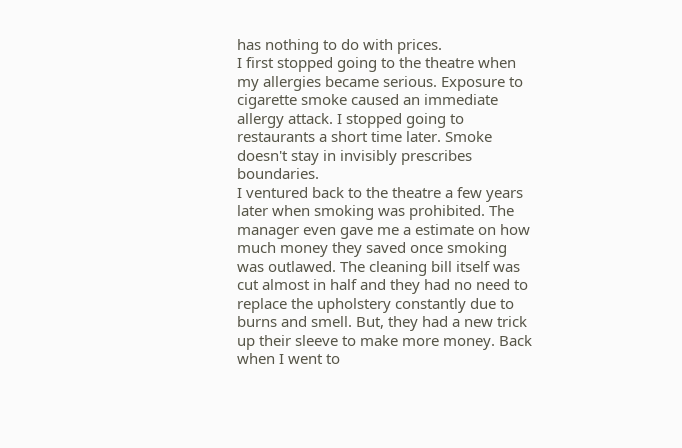has nothing to do with prices.
I first stopped going to the theatre when my allergies became serious. Exposure to cigarette smoke caused an immediate allergy attack. I stopped going to restaurants a short time later. Smoke doesn't stay in invisibly prescribes boundaries.
I ventured back to the theatre a few years later when smoking was prohibited. The manager even gave me a estimate on how much money they saved once smoking was outlawed. The cleaning bill itself was cut almost in half and they had no need to replace the upholstery constantly due to burns and smell. But, they had a new trick up their sleeve to make more money. Back when I went to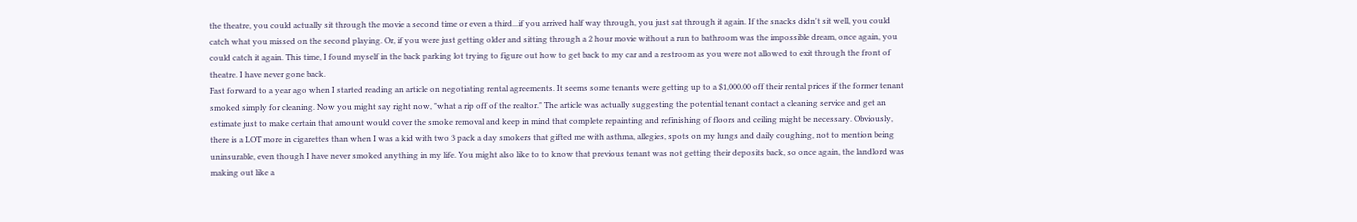the theatre, you could actually sit through the movie a second time or even a third...if you arrived half way through, you just sat through it again. If the snacks didn't sit well, you could catch what you missed on the second playing. Or, if you were just getting older and sitting through a 2 hour movie without a run to bathroom was the impossible dream, once again, you could catch it again. This time, I found myself in the back parking lot trying to figure out how to get back to my car and a restroom as you were not allowed to exit through the front of theatre. I have never gone back.
Fast forward to a year ago when I started reading an article on negotiating rental agreements. It seems some tenants were getting up to a $1,000.00 off their rental prices if the former tenant smoked simply for cleaning. Now you might say right now, "what a rip off of the realtor." The article was actually suggesting the potential tenant contact a cleaning service and get an estimate just to make certain that amount would cover the smoke removal and keep in mind that complete repainting and refinishing of floors and ceiling might be necessary. Obviously, there is a LOT more in cigarettes than when I was a kid with two 3 pack a day smokers that gifted me with asthma, allegies, spots on my lungs and daily coughing, not to mention being uninsurable, even though I have never smoked anything in my life. You might also like to to know that previous tenant was not getting their deposits back, so once again, the landlord was making out like a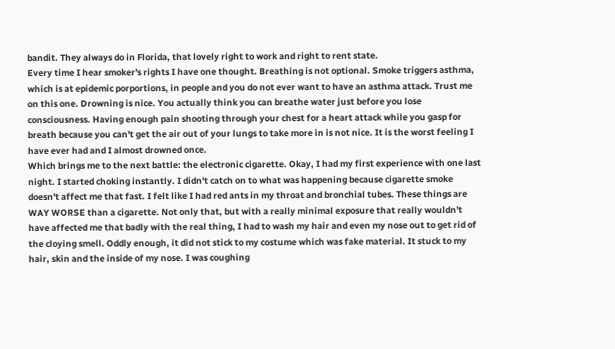bandit. They always do in Florida, that lovely right to work and right to rent state.
Every time I hear smoker's rights I have one thought. Breathing is not optional. Smoke triggers asthma, which is at epidemic porportions, in people and you do not ever want to have an asthma attack. Trust me on this one. Drowning is nice. You actually think you can breathe water just before you lose consciousness. Having enough pain shooting through your chest for a heart attack while you gasp for breath because you can't get the air out of your lungs to take more in is not nice. It is the worst feeling I have ever had and I almost drowned once.
Which brings me to the next battle: the electronic cigarette. Okay, I had my first experience with one last night. I started choking instantly. I didn't catch on to what was happening because cigarette smoke doesn't affect me that fast. I felt like I had red ants in my throat and bronchial tubes. These things are WAY WORSE than a cigarette. Not only that, but with a really minimal exposure that really wouldn't have affected me that badly with the real thing, I had to wash my hair and even my nose out to get rid of the cloying smell. Oddly enough, it did not stick to my costume which was fake material. It stuck to my hair, skin and the inside of my nose. I was coughing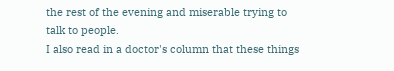the rest of the evening and miserable trying to talk to people.
I also read in a doctor's column that these things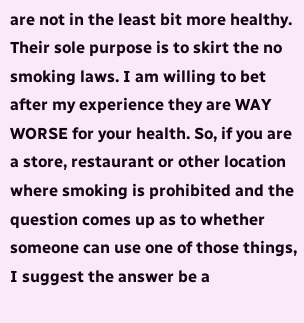are not in the least bit more healthy. Their sole purpose is to skirt the no smoking laws. I am willing to bet after my experience they are WAY WORSE for your health. So, if you are a store, restaurant or other location where smoking is prohibited and the question comes up as to whether someone can use one of those things, I suggest the answer be a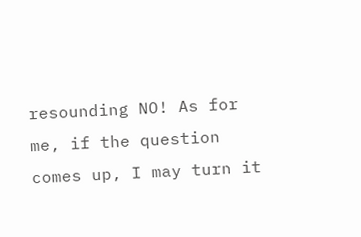resounding NO! As for me, if the question comes up, I may turn it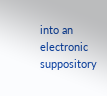into an electronic suppository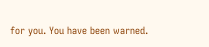for you. You have been warned.